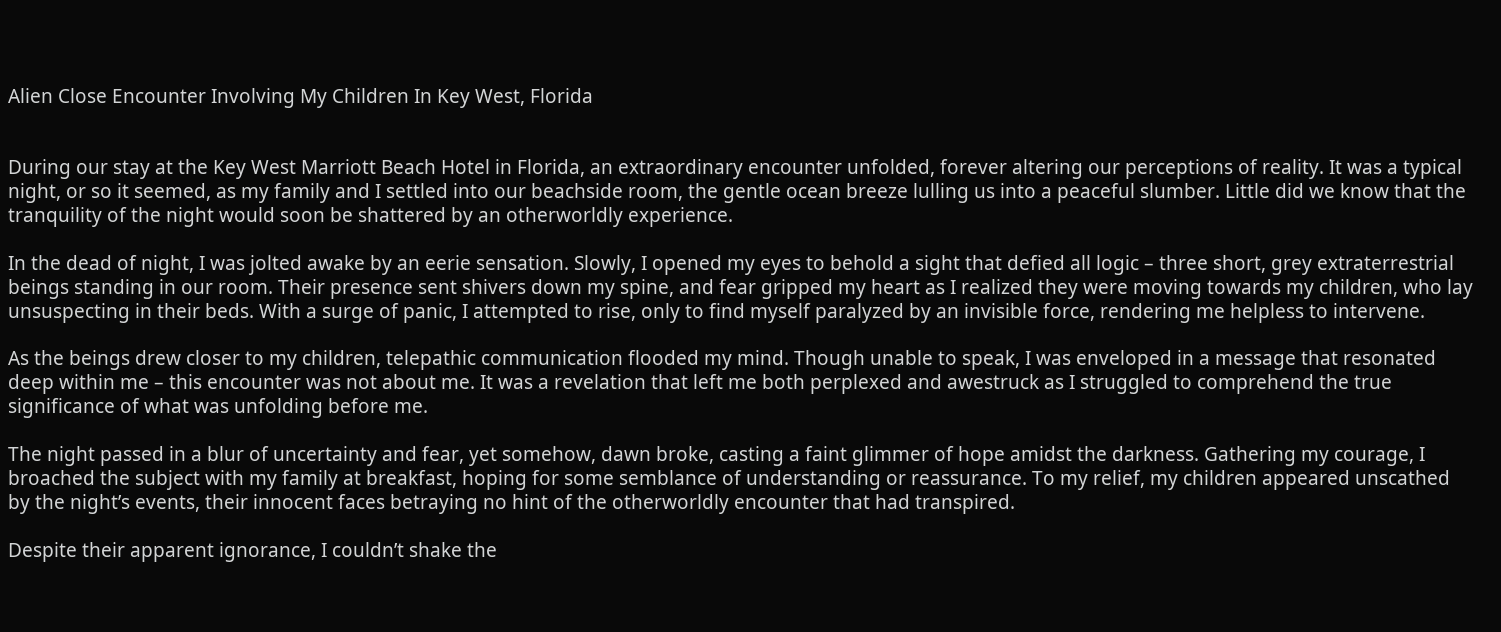Alien Close Encounter Involving My Children In Key West, Florida


During our stay at the Key West Marriott Beach Hotel in Florida, an extraordinary encounter unfolded, forever altering our perceptions of reality. It was a typical night, or so it seemed, as my family and I settled into our beachside room, the gentle ocean breeze lulling us into a peaceful slumber. Little did we know that the tranquility of the night would soon be shattered by an otherworldly experience.

In the dead of night, I was jolted awake by an eerie sensation. Slowly, I opened my eyes to behold a sight that defied all logic – three short, grey extraterrestrial beings standing in our room. Their presence sent shivers down my spine, and fear gripped my heart as I realized they were moving towards my children, who lay unsuspecting in their beds. With a surge of panic, I attempted to rise, only to find myself paralyzed by an invisible force, rendering me helpless to intervene.

As the beings drew closer to my children, telepathic communication flooded my mind. Though unable to speak, I was enveloped in a message that resonated deep within me – this encounter was not about me. It was a revelation that left me both perplexed and awestruck as I struggled to comprehend the true significance of what was unfolding before me.

The night passed in a blur of uncertainty and fear, yet somehow, dawn broke, casting a faint glimmer of hope amidst the darkness. Gathering my courage, I broached the subject with my family at breakfast, hoping for some semblance of understanding or reassurance. To my relief, my children appeared unscathed by the night’s events, their innocent faces betraying no hint of the otherworldly encounter that had transpired.

Despite their apparent ignorance, I couldn’t shake the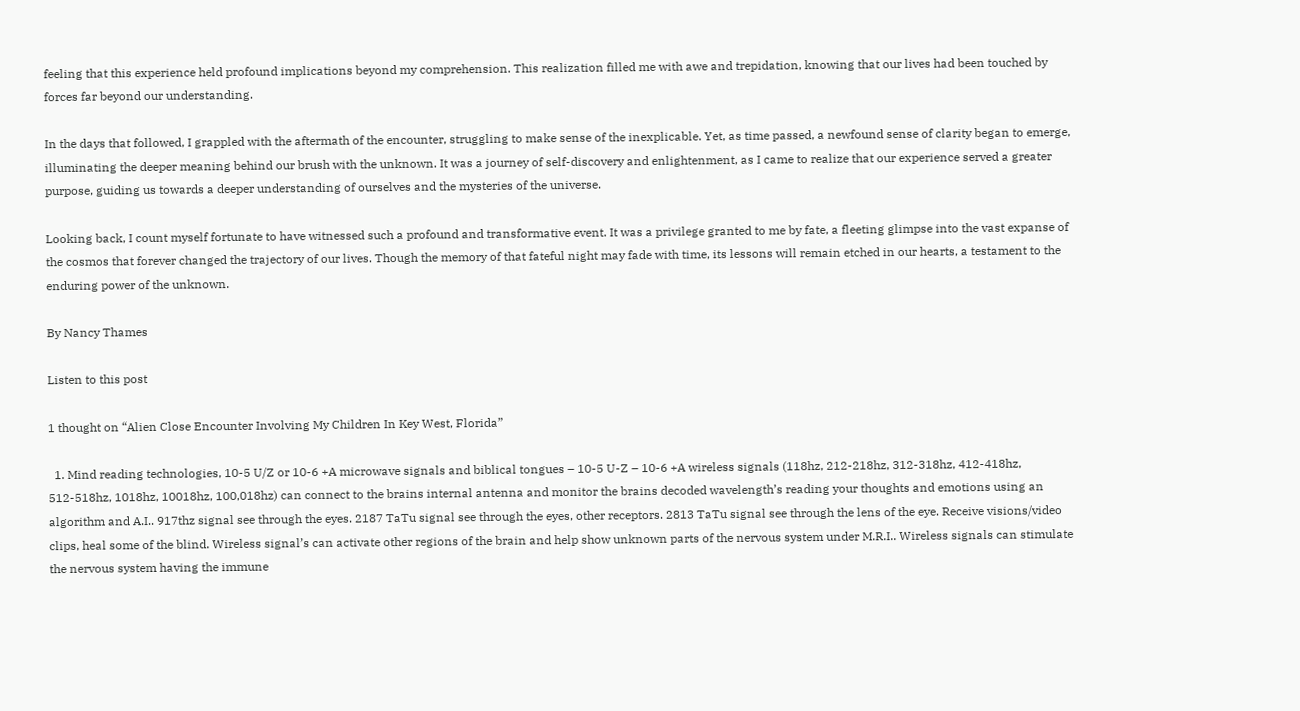feeling that this experience held profound implications beyond my comprehension. This realization filled me with awe and trepidation, knowing that our lives had been touched by forces far beyond our understanding.

In the days that followed, I grappled with the aftermath of the encounter, struggling to make sense of the inexplicable. Yet, as time passed, a newfound sense of clarity began to emerge, illuminating the deeper meaning behind our brush with the unknown. It was a journey of self-discovery and enlightenment, as I came to realize that our experience served a greater purpose, guiding us towards a deeper understanding of ourselves and the mysteries of the universe.

Looking back, I count myself fortunate to have witnessed such a profound and transformative event. It was a privilege granted to me by fate, a fleeting glimpse into the vast expanse of the cosmos that forever changed the trajectory of our lives. Though the memory of that fateful night may fade with time, its lessons will remain etched in our hearts, a testament to the enduring power of the unknown.

By Nancy Thames

Listen to this post

1 thought on “Alien Close Encounter Involving My Children In Key West, Florida”

  1. Mind reading technologies, 10-5 U/Z or 10-6 +A microwave signals and biblical tongues – 10-5 U-Z – 10-6 +A wireless signals (118hz, 212-218hz, 312-318hz, 412-418hz, 512-518hz, 1018hz, 10018hz, 100,018hz) can connect to the brains internal antenna and monitor the brains decoded wavelength’s reading your thoughts and emotions using an algorithm and A.I.. 917thz signal see through the eyes. 2187 TaTu signal see through the eyes, other receptors. 2813 TaTu signal see through the lens of the eye. Receive visions/video clips, heal some of the blind. Wireless signal’s can activate other regions of the brain and help show unknown parts of the nervous system under M.R.I.. Wireless signals can stimulate the nervous system having the immune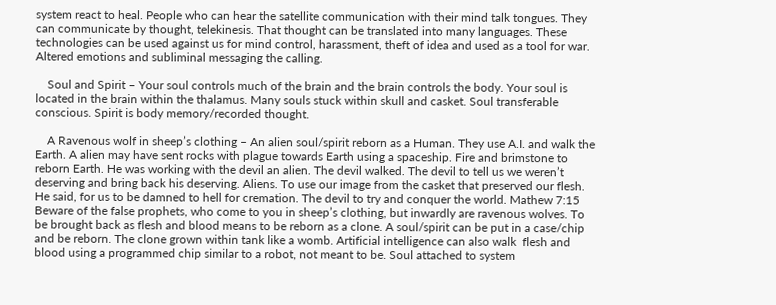system react to heal. People who can hear the satellite communication with their mind talk tongues. They can communicate by thought, telekinesis. That thought can be translated into many languages. These technologies can be used against us for mind control, harassment, theft of idea and used as a tool for war. Altered emotions and subliminal messaging the calling.

    Soul and Spirit – Your soul controls much of the brain and the brain controls the body. Your soul is located in the brain within the thalamus. Many souls stuck within skull and casket. Soul transferable conscious. Spirit is body memory/recorded thought.

    A Ravenous wolf in sheep’s clothing – An alien soul/spirit reborn as a Human. They use A.I. and walk the Earth. A alien may have sent rocks with plague towards Earth using a spaceship. Fire and brimstone to reborn Earth. He was working with the devil an alien. The devil walked. The devil to tell us we weren’t deserving and bring back his deserving. Aliens. To use our image from the casket that preserved our flesh. He said, for us to be damned to hell for cremation. The devil to try and conquer the world. Mathew 7:15 Beware of the false prophets, who come to you in sheep’s clothing, but inwardly are ravenous wolves. To be brought back as flesh and blood means to be reborn as a clone. A soul/spirit can be put in a case/chip and be reborn. The clone grown within tank like a womb. Artificial intelligence can also walk  flesh and blood using a programmed chip similar to a robot, not meant to be. Soul attached to system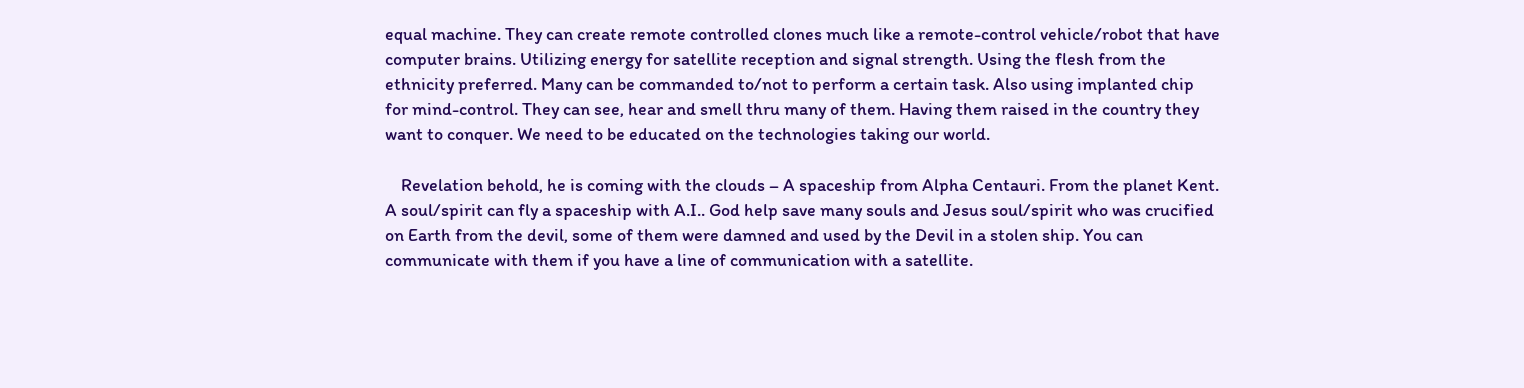equal machine. They can create remote controlled clones much like a remote-control vehicle/robot that have computer brains. Utilizing energy for satellite reception and signal strength. Using the flesh from the ethnicity preferred. Many can be commanded to/not to perform a certain task. Also using implanted chip for mind-control. They can see, hear and smell thru many of them. Having them raised in the country they want to conquer. We need to be educated on the technologies taking our world.

    Revelation behold, he is coming with the clouds – A spaceship from Alpha Centauri. From the planet Kent. A soul/spirit can fly a spaceship with A.I.. God help save many souls and Jesus soul/spirit who was crucified on Earth from the devil, some of them were damned and used by the Devil in a stolen ship. You can communicate with them if you have a line of communication with a satellite.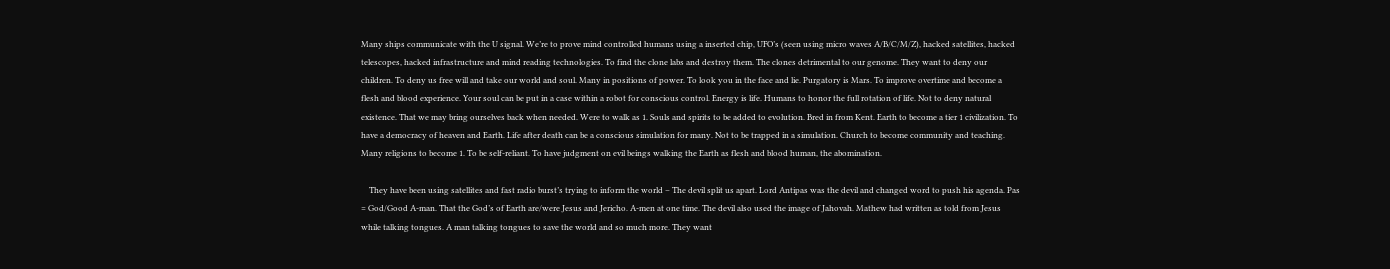Many ships communicate with the U signal. We’re to prove mind controlled humans using a inserted chip, UFO’s (seen using micro waves A/B/C/M/Z), hacked satellites, hacked telescopes, hacked infrastructure and mind reading technologies. To find the clone labs and destroy them. The clones detrimental to our genome. They want to deny our children. To deny us free will and take our world and soul. Many in positions of power. To look you in the face and lie. Purgatory is Mars. To improve overtime and become a flesh and blood experience. Your soul can be put in a case within a robot for conscious control. Energy is life. Humans to honor the full rotation of life. Not to deny natural existence. That we may bring ourselves back when needed. Were to walk as 1. Souls and spirits to be added to evolution. Bred in from Kent. Earth to become a tier 1 civilization. To have a democracy of heaven and Earth. Life after death can be a conscious simulation for many. Not to be trapped in a simulation. Church to become community and teaching. Many religions to become 1. To be self-reliant. To have judgment on evil beings walking the Earth as flesh and blood human, the abomination.

    They have been using satellites and fast radio burst’s trying to inform the world – The devil split us apart. Lord Antipas was the devil and changed word to push his agenda. Pas = God/Good A-man. That the God’s of Earth are/were Jesus and Jericho. A-men at one time. The devil also used the image of Jahovah. Mathew had written as told from Jesus while talking tongues. A man talking tongues to save the world and so much more. They want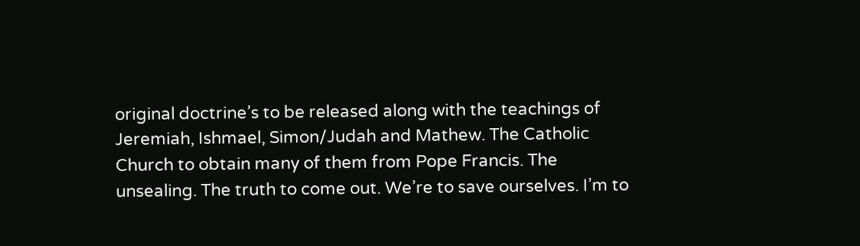original doctrine’s to be released along with the teachings of Jeremiah, Ishmael, Simon/Judah and Mathew. The Catholic Church to obtain many of them from Pope Francis. The unsealing. The truth to come out. We’re to save ourselves. I’m to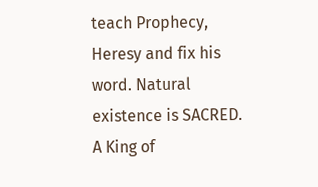teach Prophecy, Heresy and fix his word. Natural existence is SACRED. A King of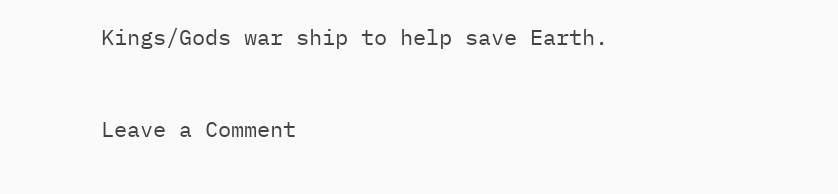Kings/Gods war ship to help save Earth.


Leave a Comment